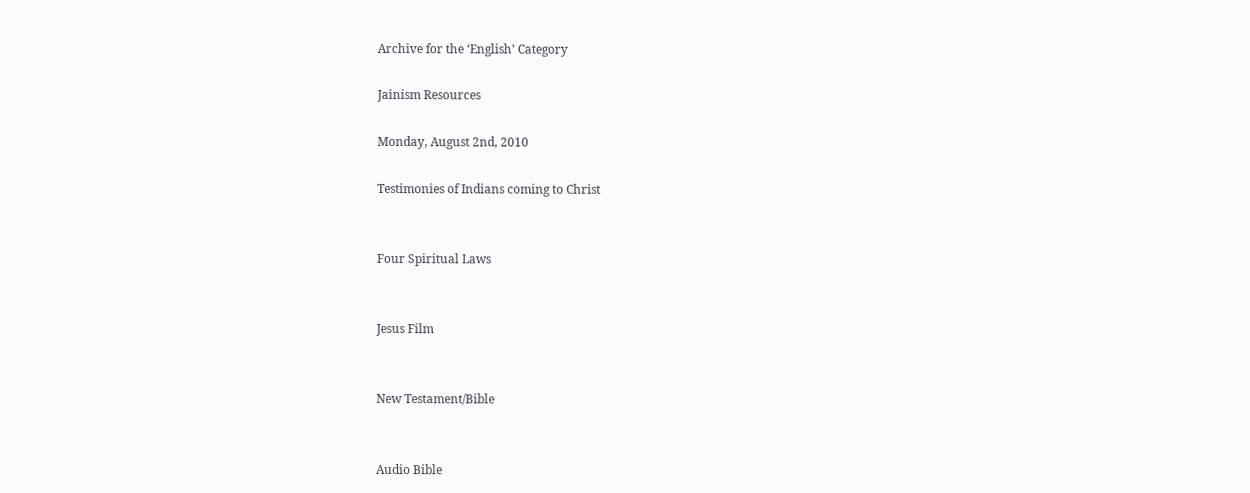Archive for the ‘English’ Category

Jainism Resources

Monday, August 2nd, 2010

Testimonies of Indians coming to Christ


Four Spiritual Laws


Jesus Film


New Testament/Bible


Audio Bible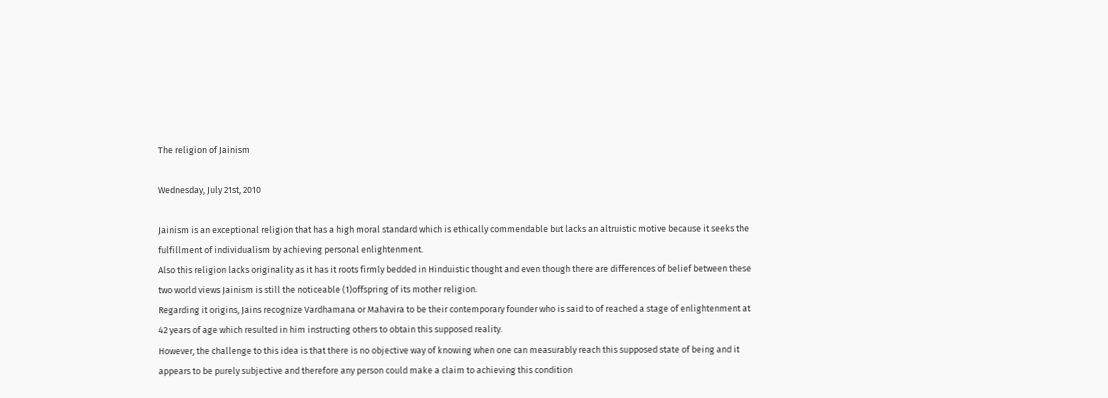The religion of Jainism

Wednesday, July 21st, 2010

Jainism is an exceptional religion that has a high moral standard which is ethically commendable but lacks an altruistic motive because it seeks the fulfillment of individualism by achieving personal enlightenment.
Also this religion lacks originality as it has it roots firmly bedded in Hinduistic thought and even though there are differences of belief between these two world views Jainism is still the noticeable (1)offspring of its mother religion.
Regarding it origins, Jains recognize Vardhamana or Mahavira to be their contemporary founder who is said to of reached a stage of enlightenment at 42 years of age which resulted in him instructing others to obtain this supposed reality.
However, the challenge to this idea is that there is no objective way of knowing when one can measurably reach this supposed state of being and it appears to be purely subjective and therefore any person could make a claim to achieving this condition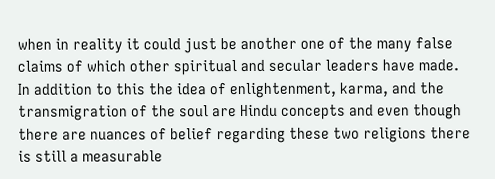when in reality it could just be another one of the many false claims of which other spiritual and secular leaders have made.
In addition to this the idea of enlightenment, karma, and the transmigration of the soul are Hindu concepts and even though there are nuances of belief regarding these two religions there is still a measurable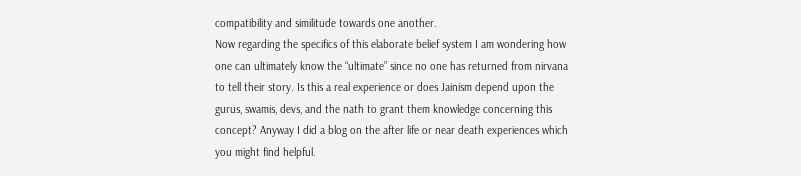compatibility and similitude towards one another.
Now regarding the specifics of this elaborate belief system I am wondering how one can ultimately know the “ultimate” since no one has returned from nirvana to tell their story. Is this a real experience or does Jainism depend upon the gurus, swamis, devs, and the nath to grant them knowledge concerning this concept? Anyway I did a blog on the after life or near death experiences which you might find helpful.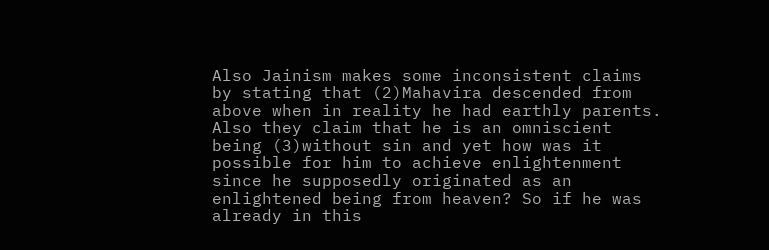Also Jainism makes some inconsistent claims by stating that (2)Mahavira descended from above when in reality he had earthly parents. Also they claim that he is an omniscient being (3)without sin and yet how was it possible for him to achieve enlightenment since he supposedly originated as an enlightened being from heaven? So if he was already in this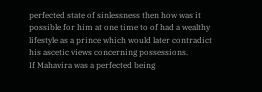perfected state of sinlessness then how was it possible for him at one time to of had a wealthy lifestyle as a prince which would later contradict his ascetic views concerning possessions.
If Mahavira was a perfected being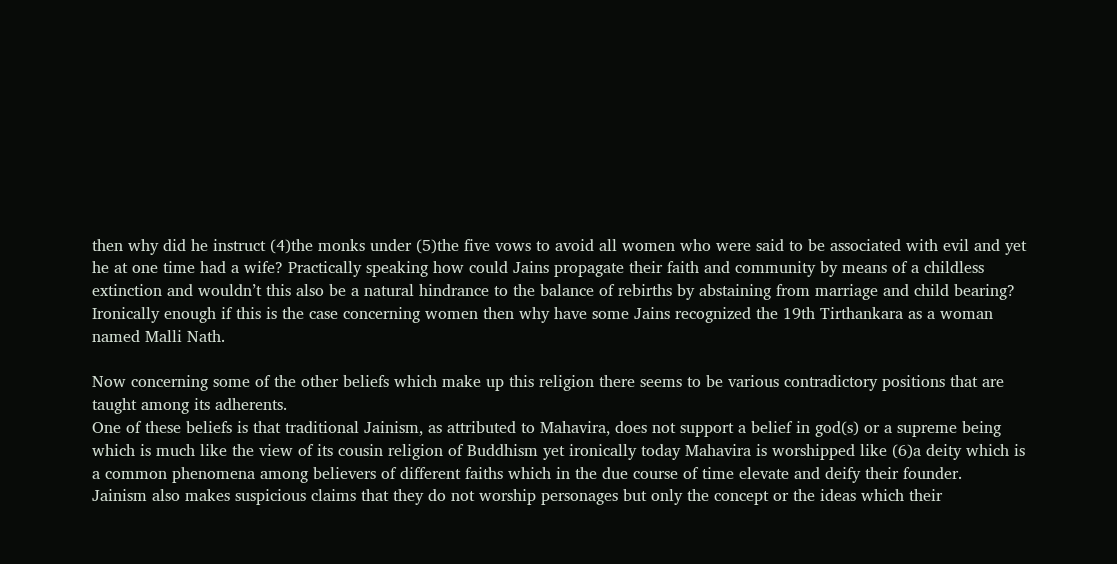then why did he instruct (4)the monks under (5)the five vows to avoid all women who were said to be associated with evil and yet he at one time had a wife? Practically speaking how could Jains propagate their faith and community by means of a childless extinction and wouldn’t this also be a natural hindrance to the balance of rebirths by abstaining from marriage and child bearing?
Ironically enough if this is the case concerning women then why have some Jains recognized the 19th Tirthankara as a woman named Malli Nath.

Now concerning some of the other beliefs which make up this religion there seems to be various contradictory positions that are taught among its adherents.
One of these beliefs is that traditional Jainism, as attributed to Mahavira, does not support a belief in god(s) or a supreme being which is much like the view of its cousin religion of Buddhism yet ironically today Mahavira is worshipped like (6)a deity which is a common phenomena among believers of different faiths which in the due course of time elevate and deify their founder.
Jainism also makes suspicious claims that they do not worship personages but only the concept or the ideas which their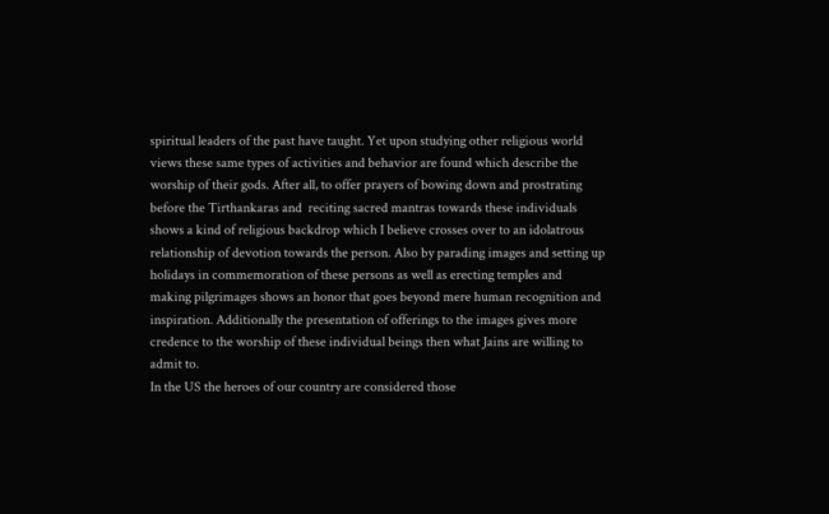spiritual leaders of the past have taught. Yet upon studying other religious world views these same types of activities and behavior are found which describe the worship of their gods. After all, to offer prayers of bowing down and prostrating before the Tirthankaras and  reciting sacred mantras towards these individuals shows a kind of religious backdrop which I believe crosses over to an idolatrous relationship of devotion towards the person. Also by parading images and setting up holidays in commemoration of these persons as well as erecting temples and making pilgrimages shows an honor that goes beyond mere human recognition and inspiration. Additionally the presentation of offerings to the images gives more credence to the worship of these individual beings then what Jains are willing to admit to.
In the US the heroes of our country are considered those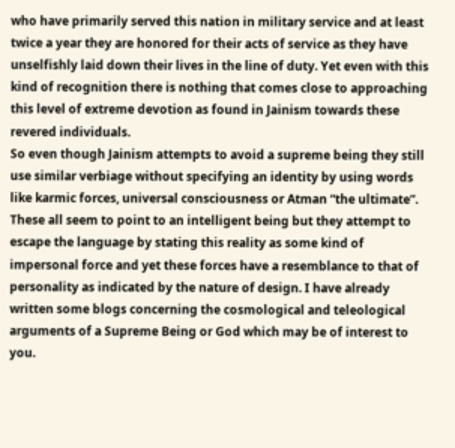who have primarily served this nation in military service and at least twice a year they are honored for their acts of service as they have unselfishly laid down their lives in the line of duty. Yet even with this kind of recognition there is nothing that comes close to approaching this level of extreme devotion as found in Jainism towards these revered individuals.
So even though Jainism attempts to avoid a supreme being they still use similar verbiage without specifying an identity by using words like karmic forces, universal consciousness or Atman “the ultimate”.
These all seem to point to an intelligent being but they attempt to escape the language by stating this reality as some kind of impersonal force and yet these forces have a resemblance to that of personality as indicated by the nature of design. I have already written some blogs concerning the cosmological and teleological arguments of a Supreme Being or God which may be of interest to you.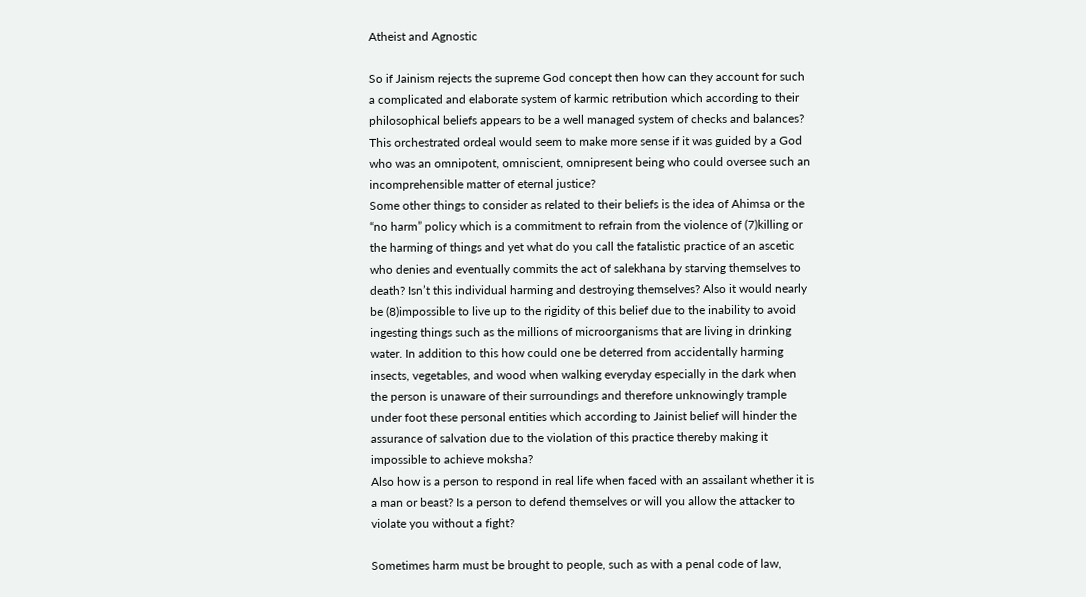Atheist and Agnostic

So if Jainism rejects the supreme God concept then how can they account for such a complicated and elaborate system of karmic retribution which according to their philosophical beliefs appears to be a well managed system of checks and balances? This orchestrated ordeal would seem to make more sense if it was guided by a God who was an omnipotent, omniscient, omnipresent being who could oversee such an incomprehensible matter of eternal justice?
Some other things to consider as related to their beliefs is the idea of Ahimsa or the “no harm” policy which is a commitment to refrain from the violence of (7)killing or the harming of things and yet what do you call the fatalistic practice of an ascetic who denies and eventually commits the act of salekhana by starving themselves to death? Isn’t this individual harming and destroying themselves? Also it would nearly be (8)impossible to live up to the rigidity of this belief due to the inability to avoid ingesting things such as the millions of microorganisms that are living in drinking water. In addition to this how could one be deterred from accidentally harming insects, vegetables, and wood when walking everyday especially in the dark when the person is unaware of their surroundings and therefore unknowingly trample under foot these personal entities which according to Jainist belief will hinder the assurance of salvation due to the violation of this practice thereby making it impossible to achieve moksha?
Also how is a person to respond in real life when faced with an assailant whether it is a man or beast? Is a person to defend themselves or will you allow the attacker to violate you without a fight?

Sometimes harm must be brought to people, such as with a penal code of law,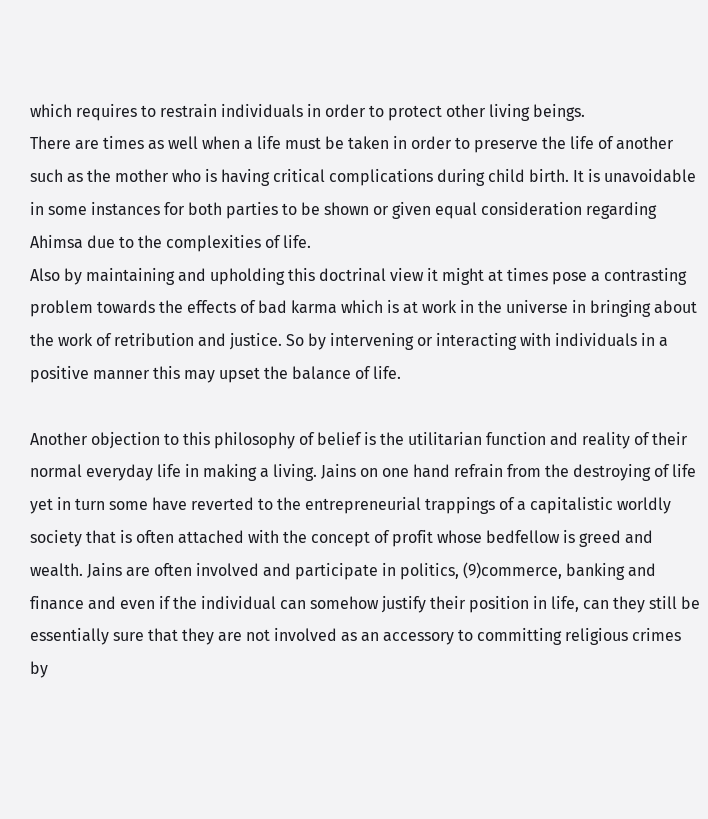which requires to restrain individuals in order to protect other living beings.
There are times as well when a life must be taken in order to preserve the life of another such as the mother who is having critical complications during child birth. It is unavoidable in some instances for both parties to be shown or given equal consideration regarding Ahimsa due to the complexities of life.
Also by maintaining and upholding this doctrinal view it might at times pose a contrasting problem towards the effects of bad karma which is at work in the universe in bringing about the work of retribution and justice. So by intervening or interacting with individuals in a positive manner this may upset the balance of life.

Another objection to this philosophy of belief is the utilitarian function and reality of their normal everyday life in making a living. Jains on one hand refrain from the destroying of life yet in turn some have reverted to the entrepreneurial trappings of a capitalistic worldly society that is often attached with the concept of profit whose bedfellow is greed and wealth. Jains are often involved and participate in politics, (9)commerce, banking and finance and even if the individual can somehow justify their position in life, can they still be essentially sure that they are not involved as an accessory to committing religious crimes by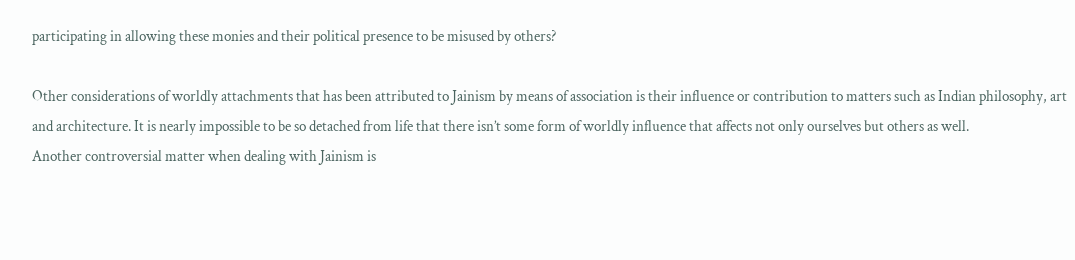participating in allowing these monies and their political presence to be misused by others?

Other considerations of worldly attachments that has been attributed to Jainism by means of association is their influence or contribution to matters such as Indian philosophy, art and architecture. It is nearly impossible to be so detached from life that there isn’t some form of worldly influence that affects not only ourselves but others as well.
Another controversial matter when dealing with Jainism is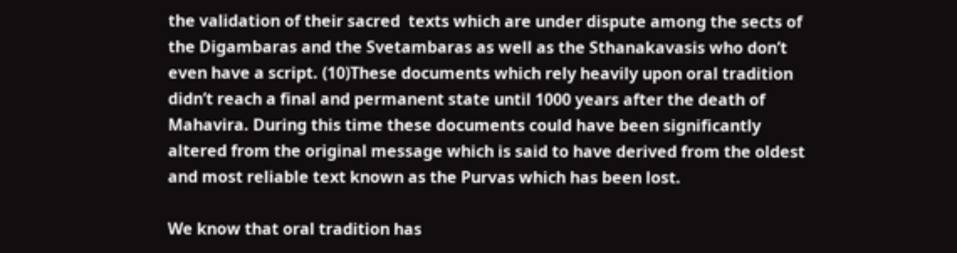the validation of their sacred  texts which are under dispute among the sects of the Digambaras and the Svetambaras as well as the Sthanakavasis who don’t even have a script. (10)These documents which rely heavily upon oral tradition didn’t reach a final and permanent state until 1000 years after the death of Mahavira. During this time these documents could have been significantly altered from the original message which is said to have derived from the oldest and most reliable text known as the Purvas which has been lost.

We know that oral tradition has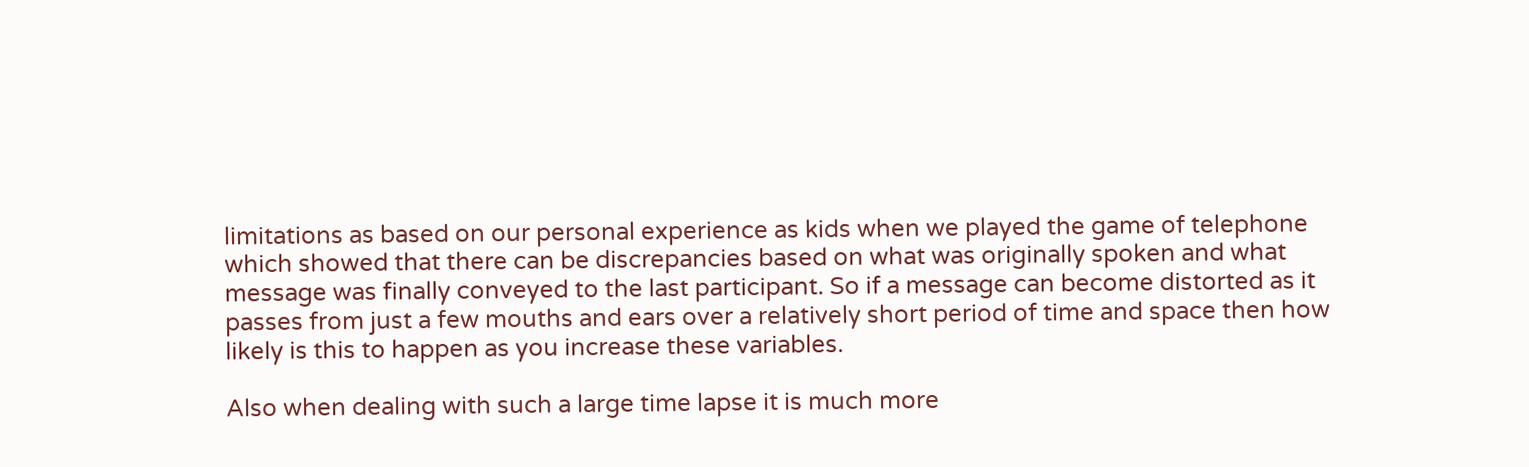limitations as based on our personal experience as kids when we played the game of telephone which showed that there can be discrepancies based on what was originally spoken and what message was finally conveyed to the last participant. So if a message can become distorted as it passes from just a few mouths and ears over a relatively short period of time and space then how likely is this to happen as you increase these variables.

Also when dealing with such a large time lapse it is much more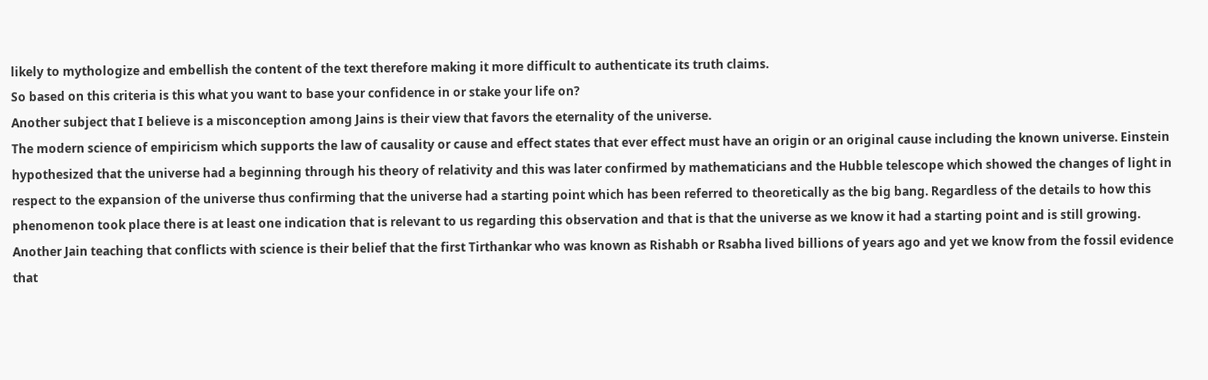likely to mythologize and embellish the content of the text therefore making it more difficult to authenticate its truth claims.
So based on this criteria is this what you want to base your confidence in or stake your life on?
Another subject that I believe is a misconception among Jains is their view that favors the eternality of the universe.
The modern science of empiricism which supports the law of causality or cause and effect states that ever effect must have an origin or an original cause including the known universe. Einstein hypothesized that the universe had a beginning through his theory of relativity and this was later confirmed by mathematicians and the Hubble telescope which showed the changes of light in respect to the expansion of the universe thus confirming that the universe had a starting point which has been referred to theoretically as the big bang. Regardless of the details to how this phenomenon took place there is at least one indication that is relevant to us regarding this observation and that is that the universe as we know it had a starting point and is still growing.
Another Jain teaching that conflicts with science is their belief that the first Tirthankar who was known as Rishabh or Rsabha lived billions of years ago and yet we know from the fossil evidence that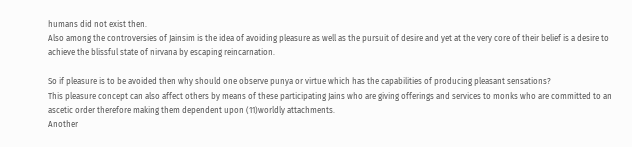humans did not exist then.
Also among the controversies of Jainsim is the idea of avoiding pleasure as well as the pursuit of desire and yet at the very core of their belief is a desire to achieve the blissful state of nirvana by escaping reincarnation.

So if pleasure is to be avoided then why should one observe punya or virtue which has the capabilities of producing pleasant sensations?
This pleasure concept can also affect others by means of these participating Jains who are giving offerings and services to monks who are committed to an ascetic order therefore making them dependent upon (11)worldly attachments.
Another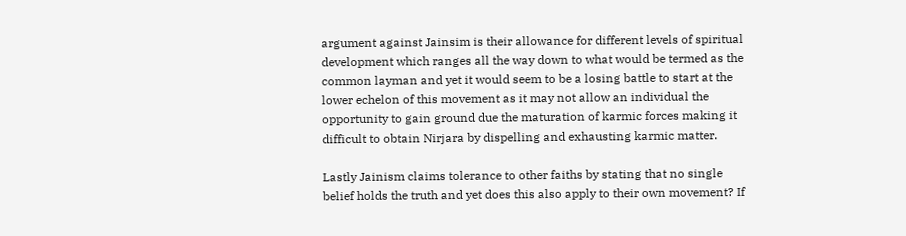argument against Jainsim is their allowance for different levels of spiritual development which ranges all the way down to what would be termed as the common layman and yet it would seem to be a losing battle to start at the lower echelon of this movement as it may not allow an individual the opportunity to gain ground due the maturation of karmic forces making it difficult to obtain Nirjara by dispelling and exhausting karmic matter.

Lastly Jainism claims tolerance to other faiths by stating that no single belief holds the truth and yet does this also apply to their own movement? If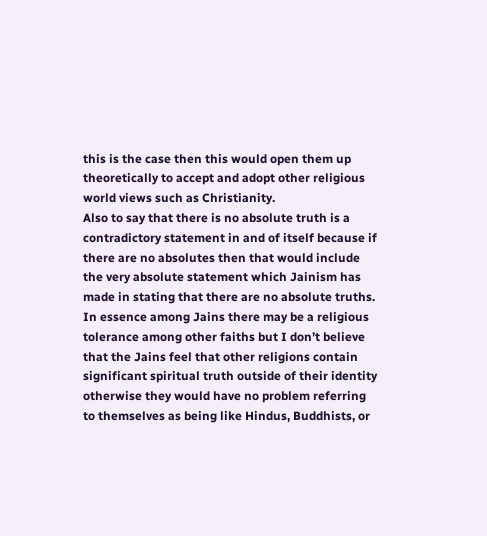this is the case then this would open them up theoretically to accept and adopt other religious world views such as Christianity.
Also to say that there is no absolute truth is a contradictory statement in and of itself because if there are no absolutes then that would include the very absolute statement which Jainism has made in stating that there are no absolute truths.
In essence among Jains there may be a religious tolerance among other faiths but I don’t believe that the Jains feel that other religions contain significant spiritual truth outside of their identity otherwise they would have no problem referring to themselves as being like Hindus, Buddhists, or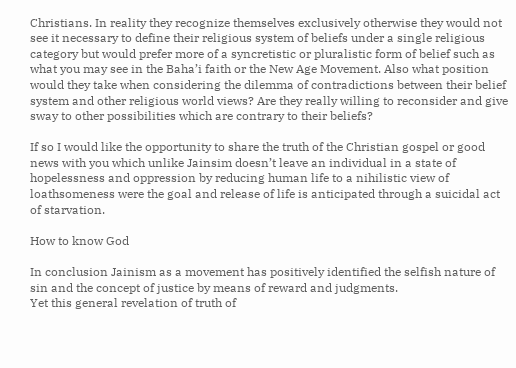Christians. In reality they recognize themselves exclusively otherwise they would not see it necessary to define their religious system of beliefs under a single religious category but would prefer more of a syncretistic or pluralistic form of belief such as what you may see in the Baha’i faith or the New Age Movement. Also what position would they take when considering the dilemma of contradictions between their belief system and other religious world views? Are they really willing to reconsider and give sway to other possibilities which are contrary to their beliefs?

If so I would like the opportunity to share the truth of the Christian gospel or good news with you which unlike Jainsim doesn’t leave an individual in a state of hopelessness and oppression by reducing human life to a nihilistic view of loathsomeness were the goal and release of life is anticipated through a suicidal act of starvation.

How to know God

In conclusion Jainism as a movement has positively identified the selfish nature of sin and the concept of justice by means of reward and judgments.
Yet this general revelation of truth of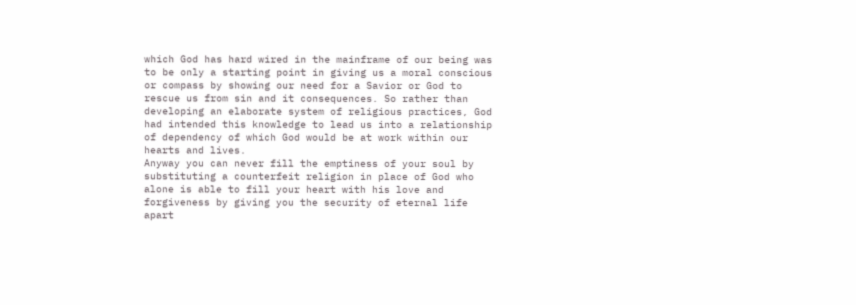which God has hard wired in the mainframe of our being was to be only a starting point in giving us a moral conscious or compass by showing our need for a Savior or God to rescue us from sin and it consequences. So rather than developing an elaborate system of religious practices, God had intended this knowledge to lead us into a relationship of dependency of which God would be at work within our hearts and lives.
Anyway you can never fill the emptiness of your soul by substituting a counterfeit religion in place of God who alone is able to fill your heart with his love and forgiveness by giving you the security of eternal life apart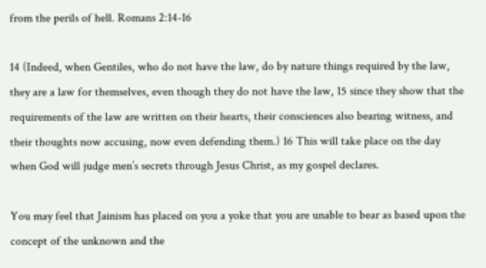from the perils of hell. Romans 2:14-16

14 (Indeed, when Gentiles, who do not have the law, do by nature things required by the law, they are a law for themselves, even though they do not have the law, 15 since they show that the requirements of the law are written on their hearts, their consciences also bearing witness, and their thoughts now accusing, now even defending them.) 16 This will take place on the day when God will judge men’s secrets through Jesus Christ, as my gospel declares.

You may feel that Jainism has placed on you a yoke that you are unable to bear as based upon the concept of the unknown and the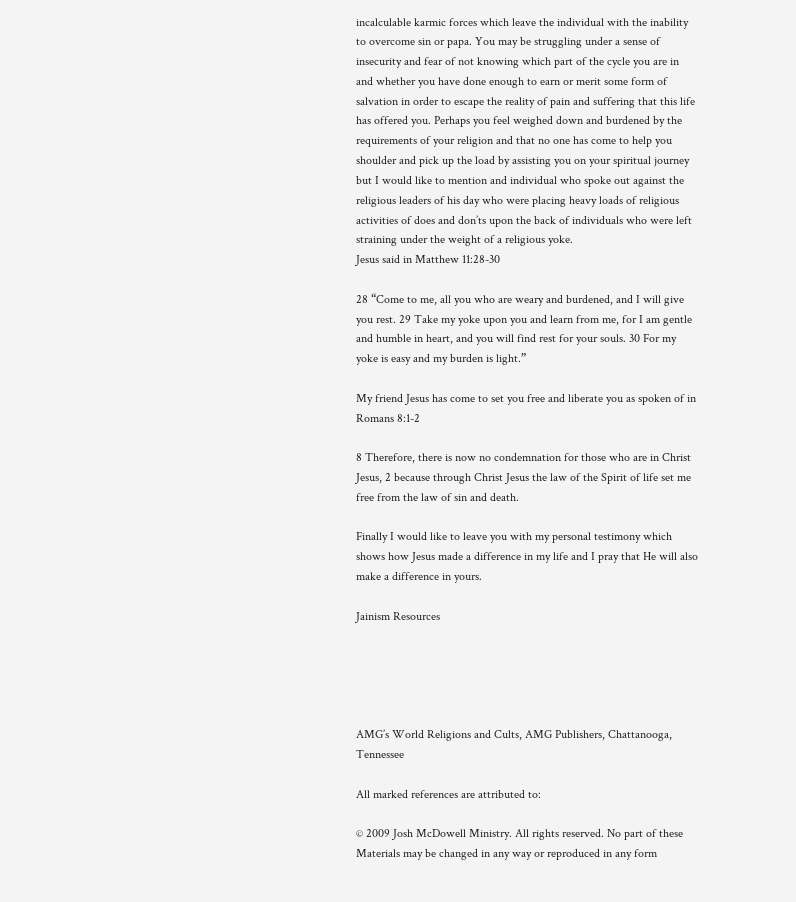incalculable karmic forces which leave the individual with the inability to overcome sin or papa. You may be struggling under a sense of insecurity and fear of not knowing which part of the cycle you are in and whether you have done enough to earn or merit some form of salvation in order to escape the reality of pain and suffering that this life has offered you. Perhaps you feel weighed down and burdened by the requirements of your religion and that no one has come to help you shoulder and pick up the load by assisting you on your spiritual journey but I would like to mention and individual who spoke out against the religious leaders of his day who were placing heavy loads of religious activities of does and don’ts upon the back of individuals who were left straining under the weight of a religious yoke.
Jesus said in Matthew 11:28-30

28 “Come to me, all you who are weary and burdened, and I will give you rest. 29 Take my yoke upon you and learn from me, for I am gentle and humble in heart, and you will find rest for your souls. 30 For my yoke is easy and my burden is light.”

My friend Jesus has come to set you free and liberate you as spoken of in Romans 8:1-2

8 Therefore, there is now no condemnation for those who are in Christ Jesus, 2 because through Christ Jesus the law of the Spirit of life set me free from the law of sin and death.

Finally I would like to leave you with my personal testimony which shows how Jesus made a difference in my life and I pray that He will also make a difference in yours.

Jainism Resources





AMG’s World Religions and Cults, AMG Publishers, Chattanooga, Tennessee

All marked references are attributed to:

© 2009 Josh McDowell Ministry. All rights reserved. No part of these Materials may be changed in any way or reproduced in any form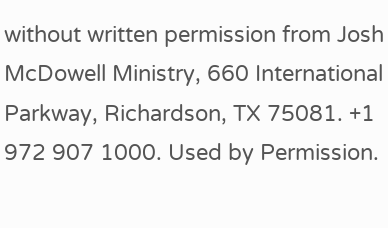without written permission from Josh McDowell Ministry, 660 International Parkway, Richardson, TX 75081. +1 972 907 1000. Used by Permission.